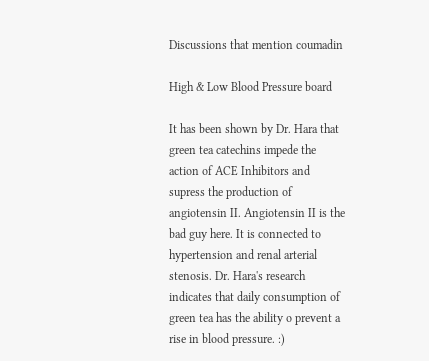Discussions that mention coumadin

High & Low Blood Pressure board

It has been shown by Dr. Hara that green tea catechins impede the action of ACE Inhibitors and supress the production of angiotensin II. Angiotensin II is the bad guy here. It is connected to hypertension and renal arterial stenosis. Dr. Hara's research indicates that daily consumption of green tea has the ability o prevent a rise in blood pressure. :)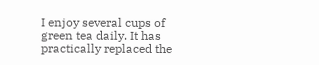I enjoy several cups of green tea daily. It has practically replaced the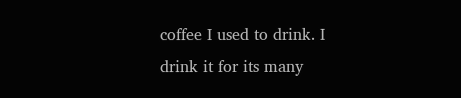coffee I used to drink. I drink it for its many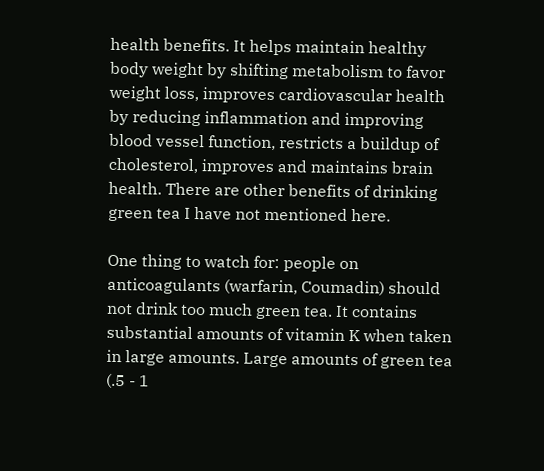health benefits. It helps maintain healthy body weight by shifting metabolism to favor weight loss, improves cardiovascular health by reducing inflammation and improving blood vessel function, restricts a buildup of cholesterol, improves and maintains brain health. There are other benefits of drinking green tea I have not mentioned here.

One thing to watch for: people on anticoagulants (warfarin, Coumadin) should not drink too much green tea. It contains substantial amounts of vitamin K when taken in large amounts. Large amounts of green tea (.5 - 1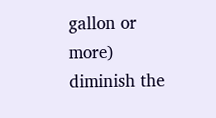gallon or more) diminish the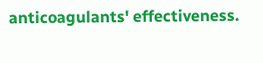anticoagulants' effectiveness.